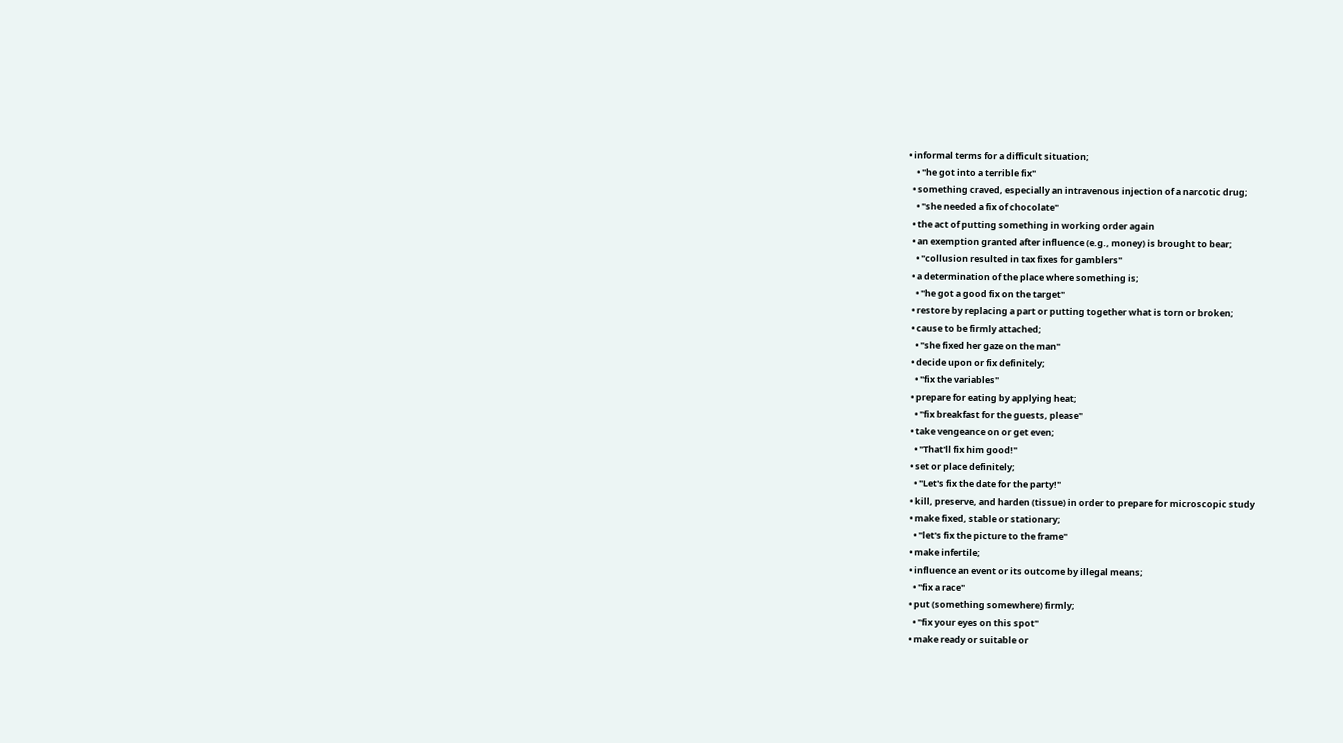• informal terms for a difficult situation;
    • "he got into a terrible fix"
  • something craved, especially an intravenous injection of a narcotic drug;
    • "she needed a fix of chocolate"
  • the act of putting something in working order again
  • an exemption granted after influence (e.g., money) is brought to bear;
    • "collusion resulted in tax fixes for gamblers"
  • a determination of the place where something is;
    • "he got a good fix on the target"
  • restore by replacing a part or putting together what is torn or broken;
  • cause to be firmly attached;
    • "she fixed her gaze on the man"
  • decide upon or fix definitely;
    • "fix the variables"
  • prepare for eating by applying heat;
    • "fix breakfast for the guests, please"
  • take vengeance on or get even;
    • "That'll fix him good!"
  • set or place definitely;
    • "Let's fix the date for the party!"
  • kill, preserve, and harden (tissue) in order to prepare for microscopic study
  • make fixed, stable or stationary;
    • "let's fix the picture to the frame"
  • make infertile;
  • influence an event or its outcome by illegal means;
    • "fix a race"
  • put (something somewhere) firmly;
    • "fix your eyes on this spot"
  • make ready or suitable or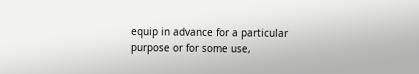equip in advance for a particular purpose or for some use,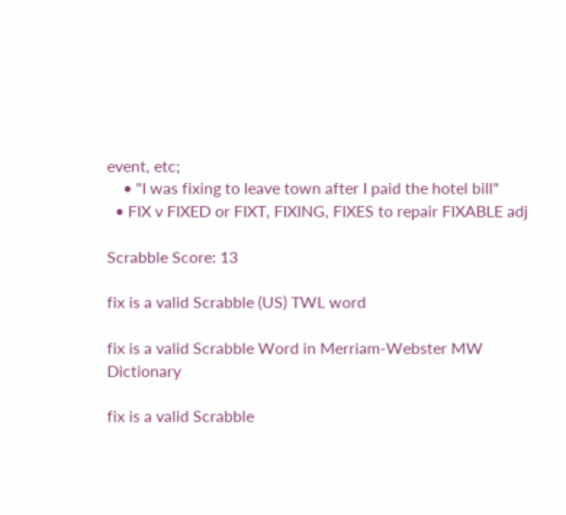event, etc;
    • "I was fixing to leave town after I paid the hotel bill"
  • FIX v FIXED or FIXT, FIXING, FIXES to repair FIXABLE adj

Scrabble Score: 13

fix is a valid Scrabble (US) TWL word

fix is a valid Scrabble Word in Merriam-Webster MW Dictionary

fix is a valid Scrabble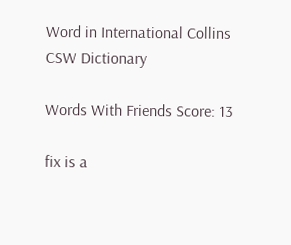Word in International Collins CSW Dictionary

Words With Friends Score: 13

fix is a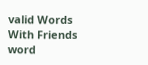valid Words With Friends word